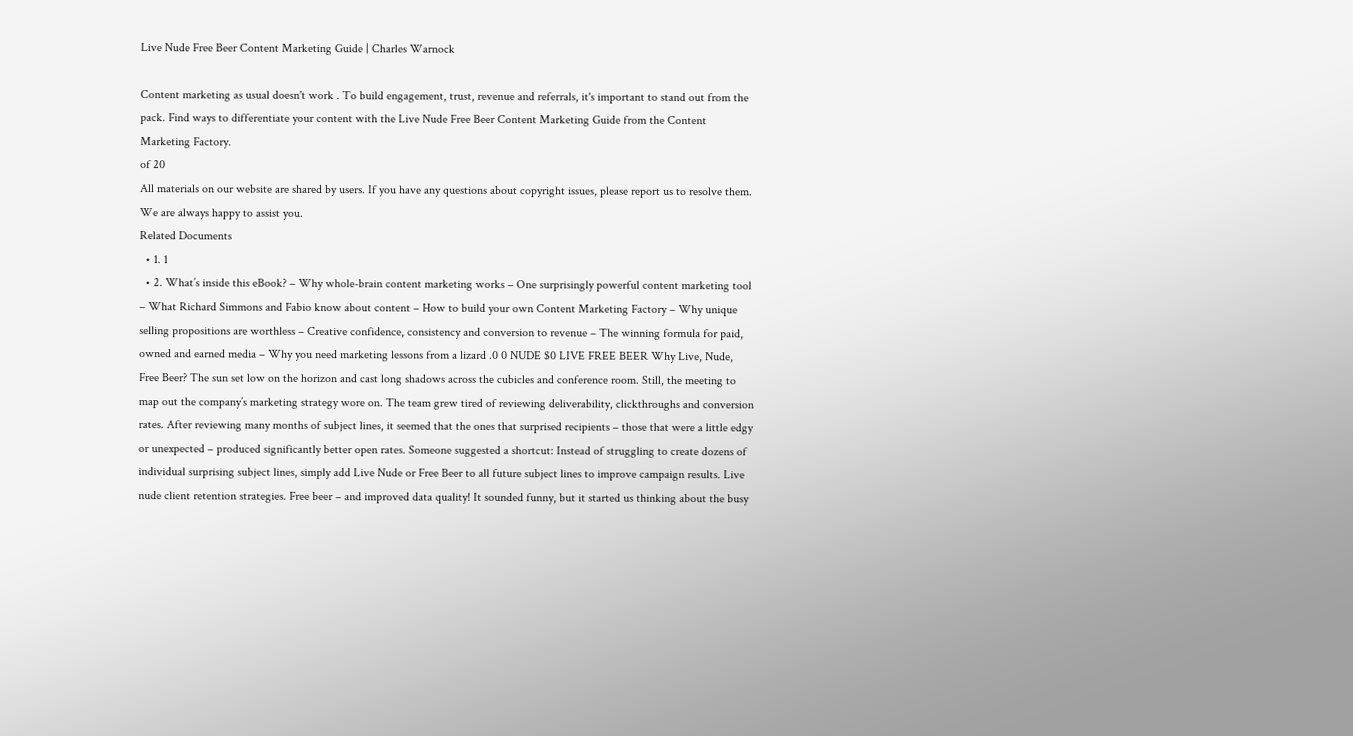Live Nude Free Beer Content Marketing Guide | Charles Warnock

Content marketing as usual doesn't work . To build engagement, trust, revenue and referrals, it's important to stand out from the pack. Find ways to differentiate your content with the Live Nude Free Beer Content Marketing Guide from the Content Marketing Factory.
of 20
All materials on our website are shared by users. If you have any questions about copyright issues, please report us to resolve them. We are always happy to assist you.
Related Documents
  • 1. 1
  • 2. What’s inside this eBook? – Why whole-brain content marketing works – One surprisingly powerful content marketing tool – What Richard Simmons and Fabio know about content – How to build your own Content Marketing Factory – Why unique selling propositions are worthless – Creative confidence, consistency and conversion to revenue – The winning formula for paid, owned and earned media – Why you need marketing lessons from a lizard .0 0 NUDE $0 LIVE FREE BEER Why Live, Nude, Free Beer? The sun set low on the horizon and cast long shadows across the cubicles and conference room. Still, the meeting to map out the company’s marketing strategy wore on. The team grew tired of reviewing deliverability, clickthroughs and conversion rates. After reviewing many months of subject lines, it seemed that the ones that surprised recipients – those that were a little edgy or unexpected – produced significantly better open rates. Someone suggested a shortcut: Instead of struggling to create dozens of individual surprising subject lines, simply add Live Nude or Free Beer to all future subject lines to improve campaign results. Live nude client retention strategies. Free beer – and improved data quality! It sounded funny, but it started us thinking about the busy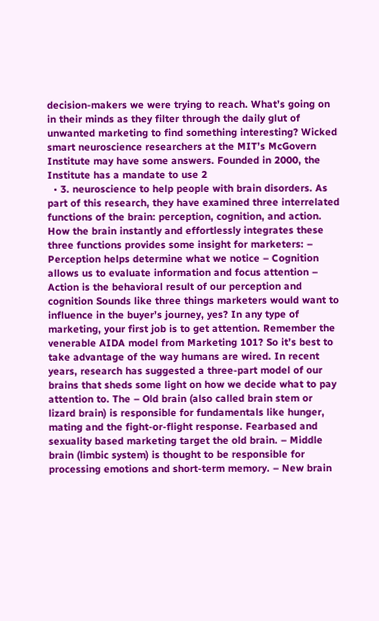decision-makers we were trying to reach. What’s going on in their minds as they filter through the daily glut of unwanted marketing to find something interesting? Wicked smart neuroscience researchers at the MIT’s McGovern Institute may have some answers. Founded in 2000, the Institute has a mandate to use 2
  • 3. neuroscience to help people with brain disorders. As part of this research, they have examined three interrelated functions of the brain: perception, cognition, and action. How the brain instantly and effortlessly integrates these three functions provides some insight for marketers: – Perception helps determine what we notice – Cognition allows us to evaluate information and focus attention – Action is the behavioral result of our perception and cognition Sounds like three things marketers would want to influence in the buyer’s journey, yes? In any type of marketing, your first job is to get attention. Remember the venerable AIDA model from Marketing 101? So it’s best to take advantage of the way humans are wired. In recent years, research has suggested a three-part model of our brains that sheds some light on how we decide what to pay attention to. The – Old brain (also called brain stem or lizard brain) is responsible for fundamentals like hunger, mating and the fight-or-flight response. Fearbased and sexuality based marketing target the old brain. – Middle brain (limbic system) is thought to be responsible for processing emotions and short-term memory. – New brain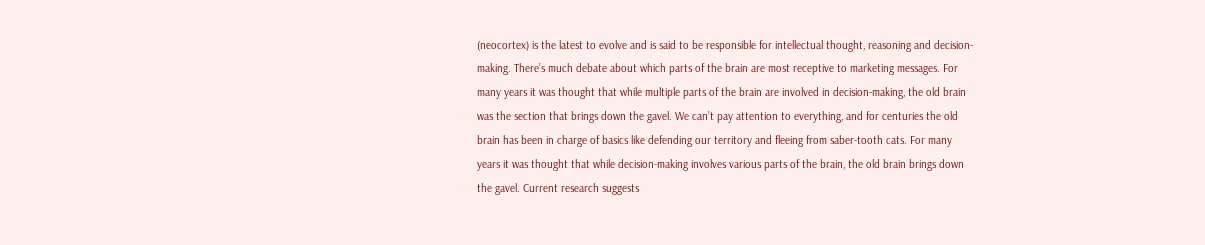(neocortex) is the latest to evolve and is said to be responsible for intellectual thought, reasoning and decision-making. There’s much debate about which parts of the brain are most receptive to marketing messages. For many years it was thought that while multiple parts of the brain are involved in decision-making, the old brain was the section that brings down the gavel. We can’t pay attention to everything, and for centuries the old brain has been in charge of basics like defending our territory and fleeing from saber-tooth cats. For many years it was thought that while decision-making involves various parts of the brain, the old brain brings down the gavel. Current research suggests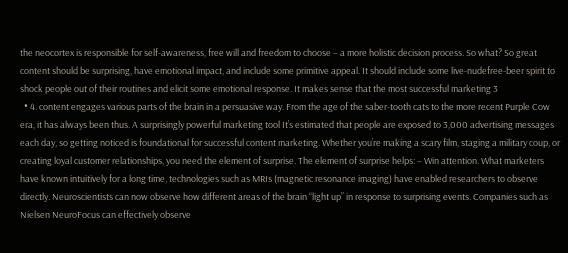the neocortex is responsible for self-awareness, free will and freedom to choose – a more holistic decision process. So what? So great content should be surprising, have emotional impact, and include some primitive appeal. It should include some live-nudefree-beer spirit to shock people out of their routines and elicit some emotional response. It makes sense that the most successful marketing 3
  • 4. content engages various parts of the brain in a persuasive way. From the age of the saber-tooth cats to the more recent Purple Cow era, it has always been thus. A surprisingly powerful marketing tool It’s estimated that people are exposed to 3,000 advertising messages each day, so getting noticed is foundational for successful content marketing. Whether you’re making a scary film, staging a military coup, or creating loyal customer relationships, you need the element of surprise. The element of surprise helps: – Win attention. What marketers have known intuitively for a long time, technologies such as MRIs (magnetic resonance imaging) have enabled researchers to observe directly. Neuroscientists can now observe how different areas of the brain “light up” in response to surprising events. Companies such as Nielsen NeuroFocus can effectively observe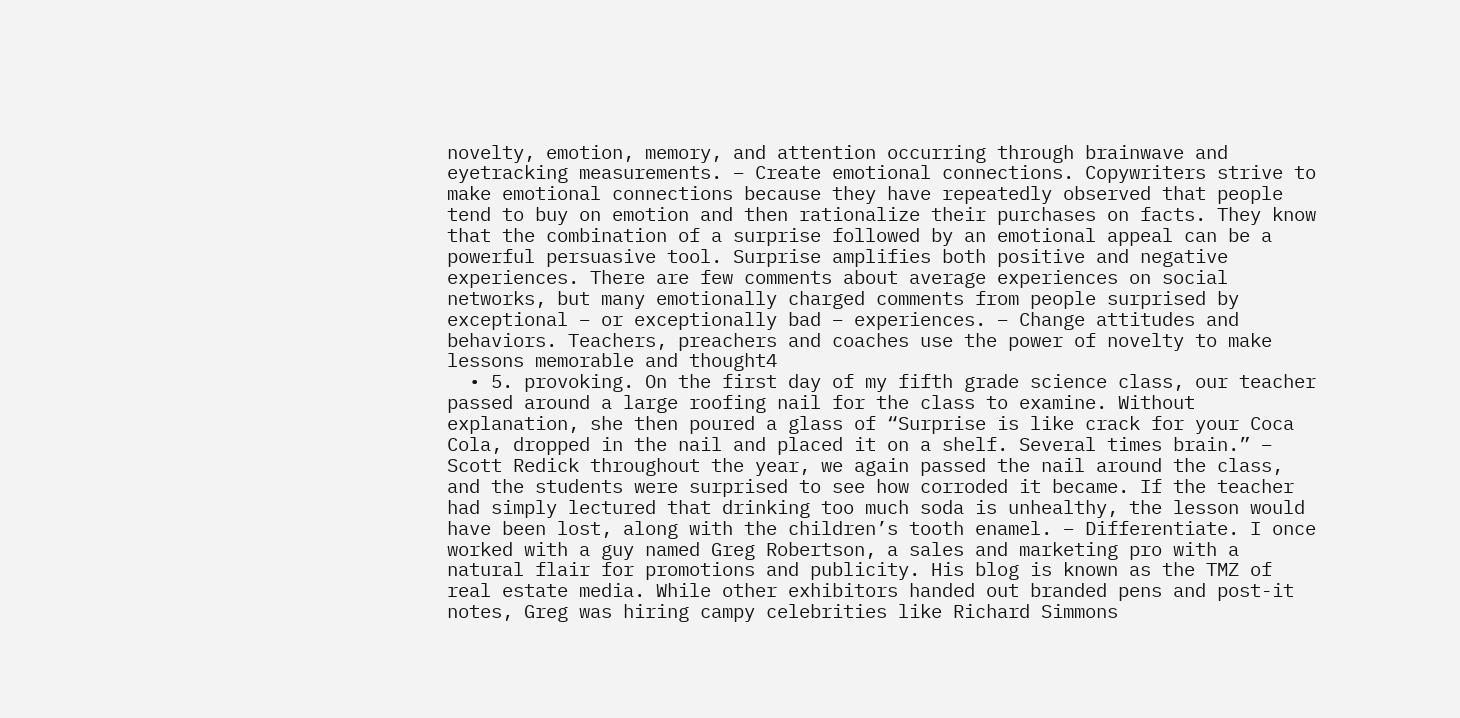novelty, emotion, memory, and attention occurring through brainwave and eyetracking measurements. – Create emotional connections. Copywriters strive to make emotional connections because they have repeatedly observed that people tend to buy on emotion and then rationalize their purchases on facts. They know that the combination of a surprise followed by an emotional appeal can be a powerful persuasive tool. Surprise amplifies both positive and negative experiences. There are few comments about average experiences on social networks, but many emotionally charged comments from people surprised by exceptional – or exceptionally bad – experiences. – Change attitudes and behaviors. Teachers, preachers and coaches use the power of novelty to make lessons memorable and thought4
  • 5. provoking. On the first day of my fifth grade science class, our teacher passed around a large roofing nail for the class to examine. Without explanation, she then poured a glass of “Surprise is like crack for your Coca Cola, dropped in the nail and placed it on a shelf. Several times brain.” – Scott Redick throughout the year, we again passed the nail around the class, and the students were surprised to see how corroded it became. If the teacher had simply lectured that drinking too much soda is unhealthy, the lesson would have been lost, along with the children’s tooth enamel. – Differentiate. I once worked with a guy named Greg Robertson, a sales and marketing pro with a natural flair for promotions and publicity. His blog is known as the TMZ of real estate media. While other exhibitors handed out branded pens and post-it notes, Greg was hiring campy celebrities like Richard Simmons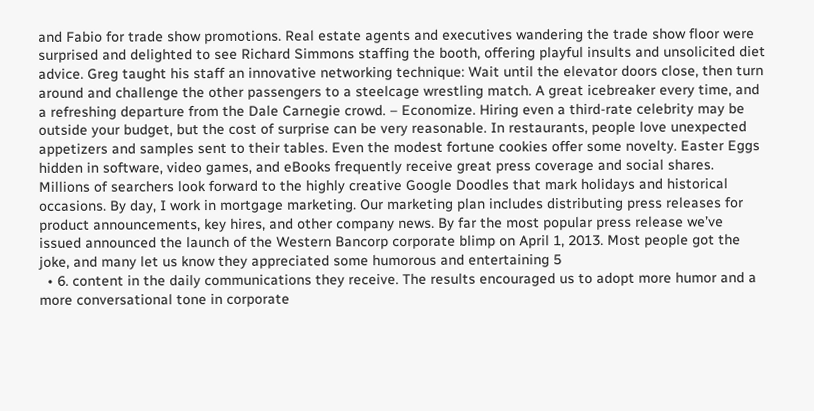and Fabio for trade show promotions. Real estate agents and executives wandering the trade show floor were surprised and delighted to see Richard Simmons staffing the booth, offering playful insults and unsolicited diet advice. Greg taught his staff an innovative networking technique: Wait until the elevator doors close, then turn around and challenge the other passengers to a steelcage wrestling match. A great icebreaker every time, and a refreshing departure from the Dale Carnegie crowd. – Economize. Hiring even a third-rate celebrity may be outside your budget, but the cost of surprise can be very reasonable. In restaurants, people love unexpected appetizers and samples sent to their tables. Even the modest fortune cookies offer some novelty. Easter Eggs hidden in software, video games, and eBooks frequently receive great press coverage and social shares. Millions of searchers look forward to the highly creative Google Doodles that mark holidays and historical occasions. By day, I work in mortgage marketing. Our marketing plan includes distributing press releases for product announcements, key hires, and other company news. By far the most popular press release we’ve issued announced the launch of the Western Bancorp corporate blimp on April 1, 2013. Most people got the joke, and many let us know they appreciated some humorous and entertaining 5
  • 6. content in the daily communications they receive. The results encouraged us to adopt more humor and a more conversational tone in corporate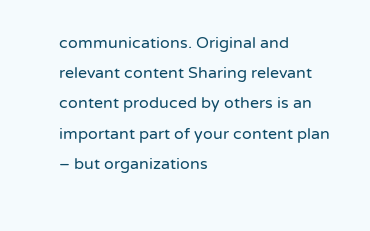communications. Original and relevant content Sharing relevant content produced by others is an important part of your content plan – but organizations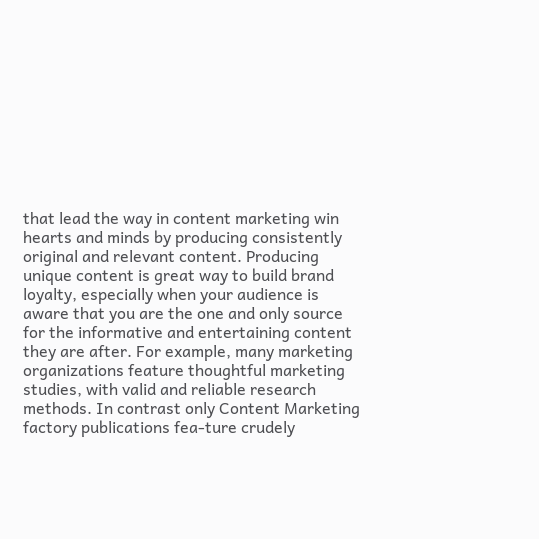that lead the way in content marketing win hearts and minds by producing consistently original and relevant content. Producing unique content is great way to build brand loyalty, especially when your audience is aware that you are the one and only source for the informative and entertaining content they are after. For example, many marketing organizations feature thoughtful marketing studies, with valid and reliable research methods. In contrast only Content Marketing factory publications fea-ture crudely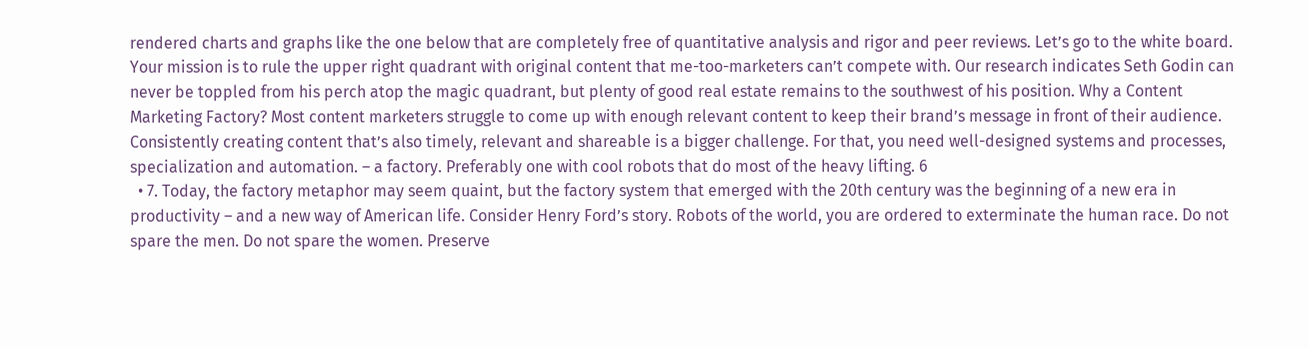rendered charts and graphs like the one below that are completely free of quantitative analysis and rigor and peer reviews. Let’s go to the white board. Your mission is to rule the upper right quadrant with original content that me-too-marketers can’t compete with. Our research indicates Seth Godin can never be toppled from his perch atop the magic quadrant, but plenty of good real estate remains to the southwest of his position. Why a Content Marketing Factory? Most content marketers struggle to come up with enough relevant content to keep their brand’s message in front of their audience. Consistently creating content that’s also timely, relevant and shareable is a bigger challenge. For that, you need well-designed systems and processes, specialization and automation. – a factory. Preferably one with cool robots that do most of the heavy lifting. 6
  • 7. Today, the factory metaphor may seem quaint, but the factory system that emerged with the 20th century was the beginning of a new era in productivity – and a new way of American life. Consider Henry Ford’s story. Robots of the world, you are ordered to exterminate the human race. Do not spare the men. Do not spare the women. Preserve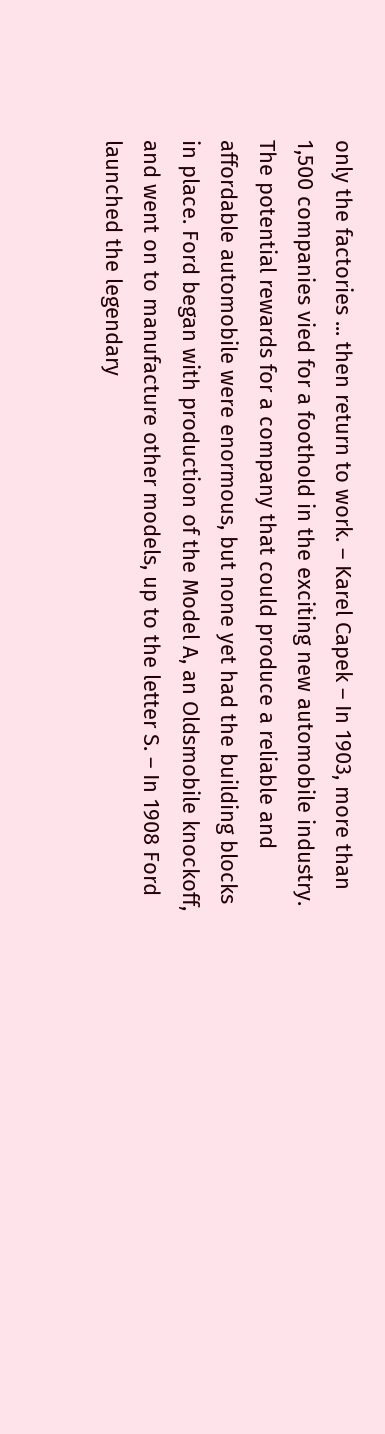only the factories ... then return to work. – Karel Capek – In 1903, more than 1,500 companies vied for a foothold in the exciting new automobile industry. The potential rewards for a company that could produce a reliable and affordable automobile were enormous, but none yet had the building blocks in place. Ford began with production of the Model A, an Oldsmobile knockoff, and went on to manufacture other models, up to the letter S. – In 1908 Ford launched the legendary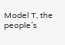Model T, the people’s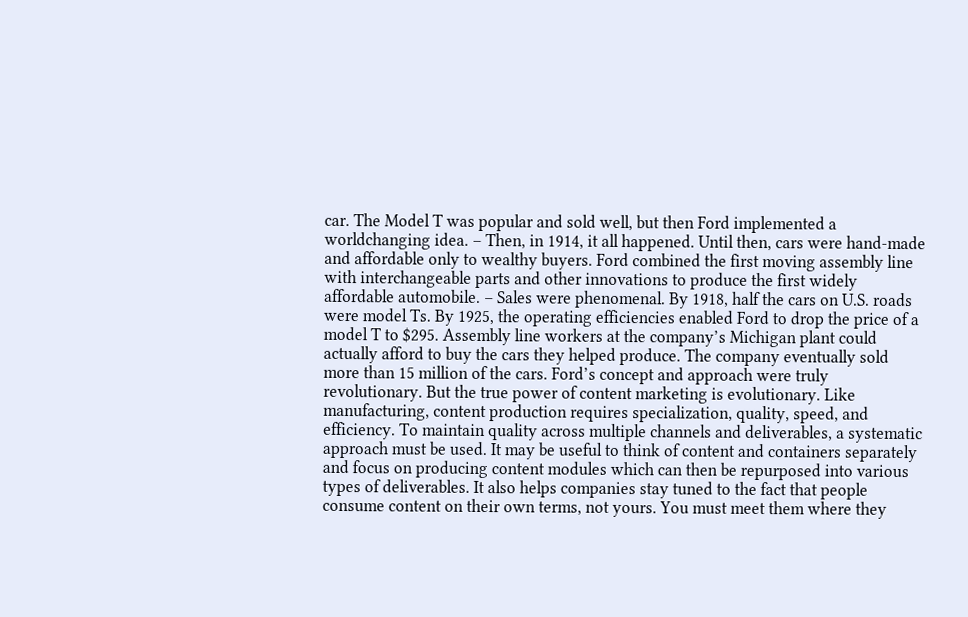car. The Model T was popular and sold well, but then Ford implemented a worldchanging idea. – Then, in 1914, it all happened. Until then, cars were hand-made and affordable only to wealthy buyers. Ford combined the first moving assembly line with interchangeable parts and other innovations to produce the first widely affordable automobile. – Sales were phenomenal. By 1918, half the cars on U.S. roads were model Ts. By 1925, the operating efficiencies enabled Ford to drop the price of a model T to $295. Assembly line workers at the company’s Michigan plant could actually afford to buy the cars they helped produce. The company eventually sold more than 15 million of the cars. Ford’s concept and approach were truly revolutionary. But the true power of content marketing is evolutionary. Like manufacturing, content production requires specialization, quality, speed, and efficiency. To maintain quality across multiple channels and deliverables, a systematic approach must be used. It may be useful to think of content and containers separately and focus on producing content modules which can then be repurposed into various types of deliverables. It also helps companies stay tuned to the fact that people consume content on their own terms, not yours. You must meet them where they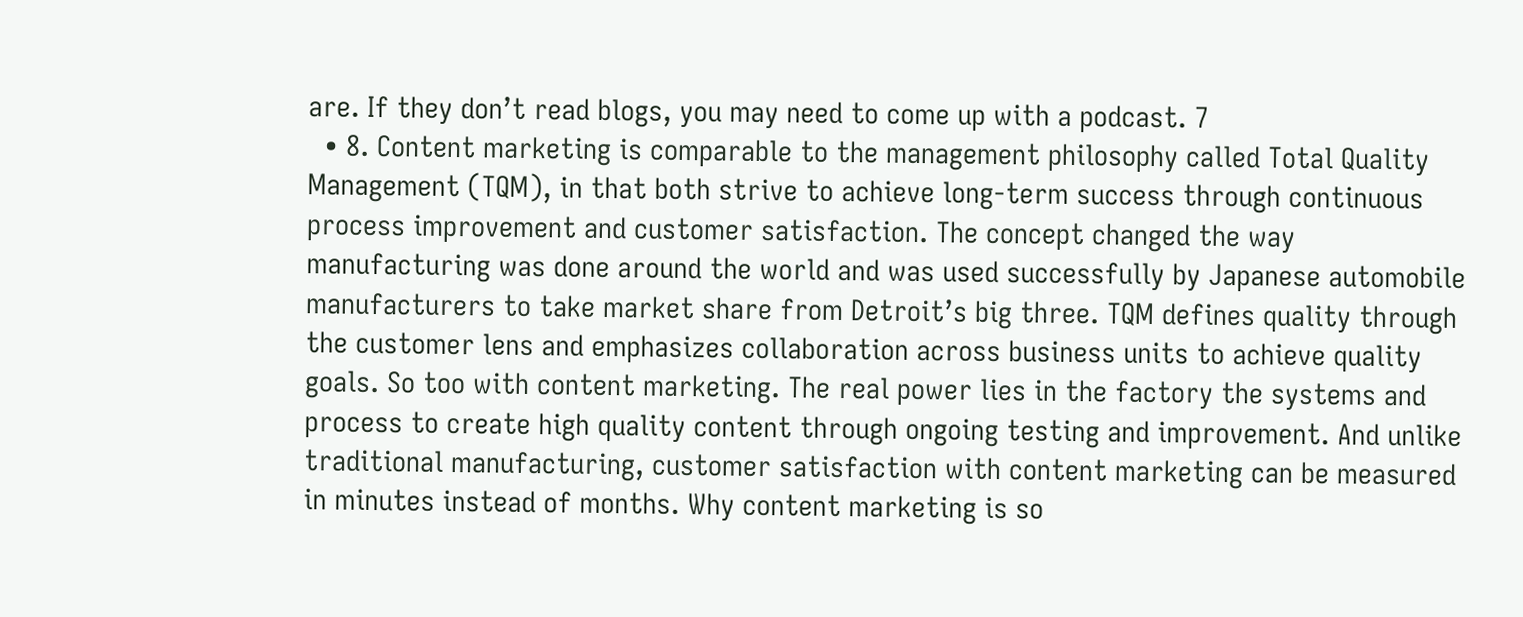are. If they don’t read blogs, you may need to come up with a podcast. 7
  • 8. Content marketing is comparable to the management philosophy called Total Quality Management (TQM), in that both strive to achieve long-term success through continuous process improvement and customer satisfaction. The concept changed the way manufacturing was done around the world and was used successfully by Japanese automobile manufacturers to take market share from Detroit’s big three. TQM defines quality through the customer lens and emphasizes collaboration across business units to achieve quality goals. So too with content marketing. The real power lies in the factory the systems and process to create high quality content through ongoing testing and improvement. And unlike traditional manufacturing, customer satisfaction with content marketing can be measured in minutes instead of months. Why content marketing is so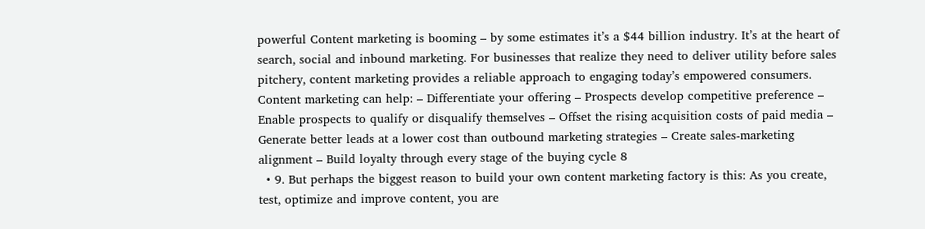powerful Content marketing is booming – by some estimates it’s a $44 billion industry. It’s at the heart of search, social and inbound marketing. For businesses that realize they need to deliver utility before sales pitchery, content marketing provides a reliable approach to engaging today’s empowered consumers. Content marketing can help: – Differentiate your offering – Prospects develop competitive preference – Enable prospects to qualify or disqualify themselves – Offset the rising acquisition costs of paid media – Generate better leads at a lower cost than outbound marketing strategies – Create sales-marketing alignment – Build loyalty through every stage of the buying cycle 8
  • 9. But perhaps the biggest reason to build your own content marketing factory is this: As you create, test, optimize and improve content, you are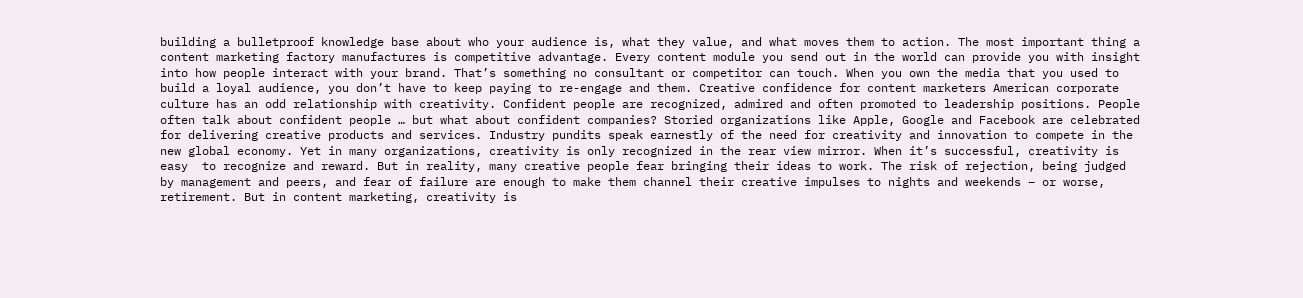building a bulletproof knowledge base about who your audience is, what they value, and what moves them to action. The most important thing a content marketing factory manufactures is competitive advantage. Every content module you send out in the world can provide you with insight into how people interact with your brand. That’s something no consultant or competitor can touch. When you own the media that you used to build a loyal audience, you don’t have to keep paying to re-engage and them. Creative confidence for content marketers American corporate culture has an odd relationship with creativity. Confident people are recognized, admired and often promoted to leadership positions. People often talk about confident people … but what about confident companies? Storied organizations like Apple, Google and Facebook are celebrated for delivering creative products and services. Industry pundits speak earnestly of the need for creativity and innovation to compete in the new global economy. Yet in many organizations, creativity is only recognized in the rear view mirror. When it’s successful, creativity is easy  to recognize and reward. But in reality, many creative people fear bringing their ideas to work. The risk of rejection, being judged by management and peers, and fear of failure are enough to make them channel their creative impulses to nights and weekends – or worse, retirement. But in content marketing, creativity is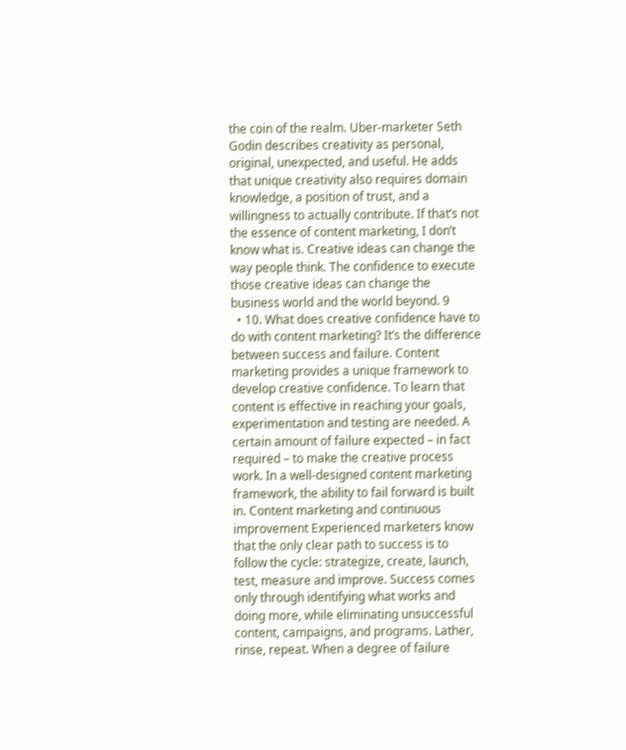the coin of the realm. Uber-marketer Seth Godin describes creativity as personal, original, unexpected, and useful. He adds that unique creativity also requires domain knowledge, a position of trust, and a willingness to actually contribute. If that’s not the essence of content marketing, I don’t know what is. Creative ideas can change the way people think. The confidence to execute those creative ideas can change the business world and the world beyond. 9
  • 10. What does creative confidence have to do with content marketing? It’s the difference between success and failure. Content marketing provides a unique framework to develop creative confidence. To learn that content is effective in reaching your goals, experimentation and testing are needed. A certain amount of failure expected – in fact required – to make the creative process work. In a well-designed content marketing framework, the ability to fail forward is built in. Content marketing and continuous improvement Experienced marketers know that the only clear path to success is to follow the cycle: strategize, create, launch, test, measure and improve. Success comes only through identifying what works and doing more, while eliminating unsuccessful content, campaigns, and programs. Lather, rinse, repeat. When a degree of failure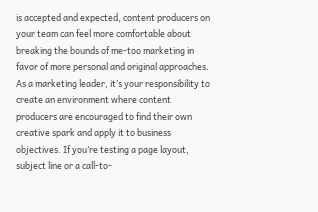is accepted and expected, content producers on your team can feel more comfortable about breaking the bounds of me-too marketing in favor of more personal and original approaches. As a marketing leader, it’s your responsibility to create an environment where content producers are encouraged to find their own creative spark and apply it to business objectives. If you’re testing a page layout, subject line or a call-to-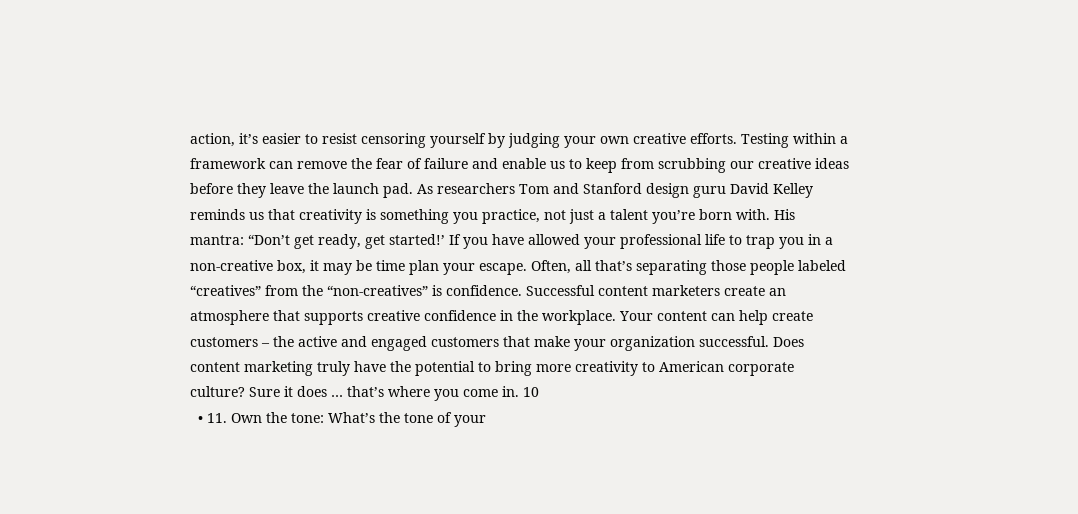action, it’s easier to resist censoring yourself by judging your own creative efforts. Testing within a framework can remove the fear of failure and enable us to keep from scrubbing our creative ideas before they leave the launch pad. As researchers Tom and Stanford design guru David Kelley reminds us that creativity is something you practice, not just a talent you’re born with. His mantra: “Don’t get ready, get started!’ If you have allowed your professional life to trap you in a non-creative box, it may be time plan your escape. Often, all that’s separating those people labeled “creatives” from the “non-creatives” is confidence. Successful content marketers create an atmosphere that supports creative confidence in the workplace. Your content can help create customers – the active and engaged customers that make your organization successful. Does content marketing truly have the potential to bring more creativity to American corporate culture? Sure it does … that’s where you come in. 10
  • 11. Own the tone: What’s the tone of your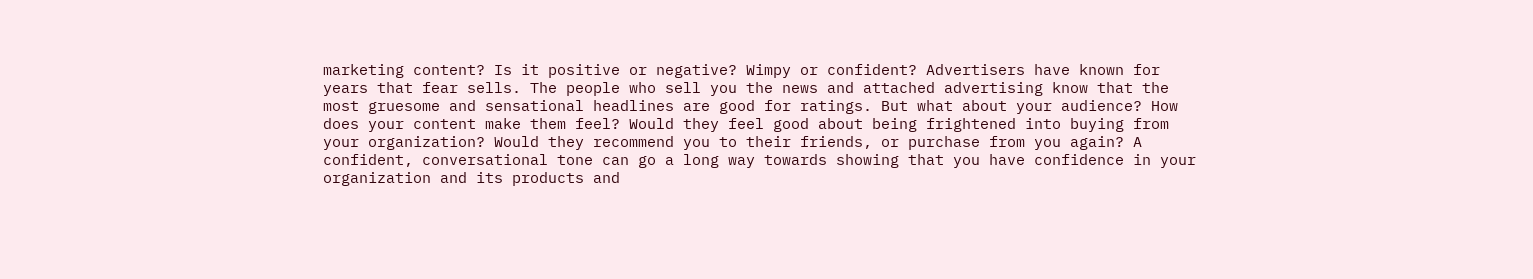marketing content? Is it positive or negative? Wimpy or confident? Advertisers have known for years that fear sells. The people who sell you the news and attached advertising know that the most gruesome and sensational headlines are good for ratings. But what about your audience? How does your content make them feel? Would they feel good about being frightened into buying from your organization? Would they recommend you to their friends, or purchase from you again? A confident, conversational tone can go a long way towards showing that you have confidence in your organization and its products and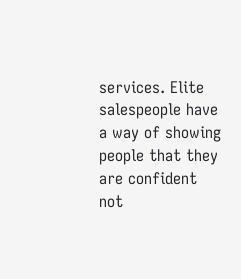services. Elite salespeople have a way of showing people that they are confident not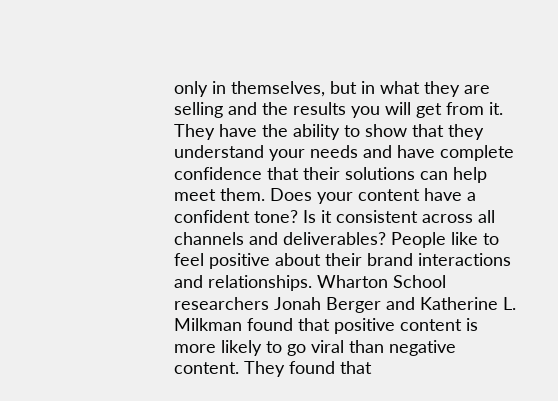only in themselves, but in what they are selling and the results you will get from it. They have the ability to show that they understand your needs and have complete confidence that their solutions can help meet them. Does your content have a confident tone? Is it consistent across all channels and deliverables? People like to feel positive about their brand interactions and relationships. Wharton School researchers Jonah Berger and Katherine L. Milkman found that positive content is more likely to go viral than negative content. They found that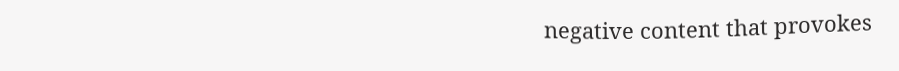negative content that provokes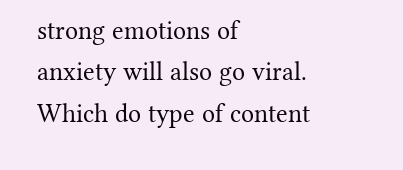strong emotions of anxiety will also go viral. Which do type of content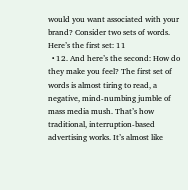would you want associated with your brand? Consider two sets of words. Here’s the first set: 11
  • 12. And here’s the second: How do they make you feel? The first set of words is almost tiring to read, a negative, mind-numbing jumble of mass media mush. That’s how traditional, interruption-based advertising works. It’s almost like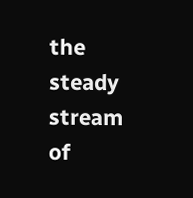the steady stream of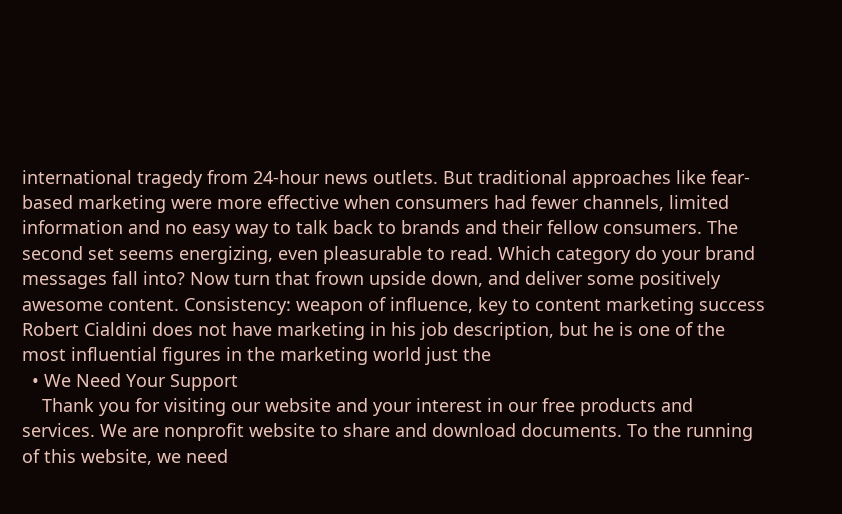international tragedy from 24-hour news outlets. But traditional approaches like fear-based marketing were more effective when consumers had fewer channels, limited information and no easy way to talk back to brands and their fellow consumers. The second set seems energizing, even pleasurable to read. Which category do your brand messages fall into? Now turn that frown upside down, and deliver some positively awesome content. Consistency: weapon of influence, key to content marketing success Robert Cialdini does not have marketing in his job description, but he is one of the most influential figures in the marketing world just the
  • We Need Your Support
    Thank you for visiting our website and your interest in our free products and services. We are nonprofit website to share and download documents. To the running of this website, we need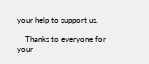your help to support us.

    Thanks to everyone for your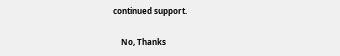continued support.

    No, Thanks